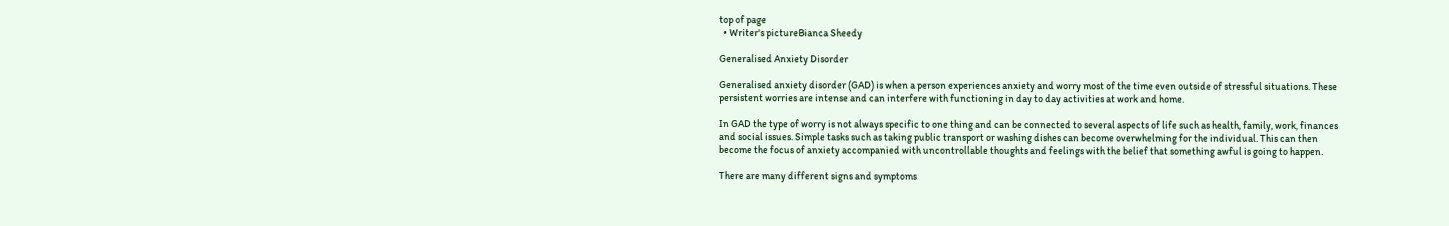top of page
  • Writer's pictureBianca Sheedy

Generalised Anxiety Disorder

Generalised anxiety disorder (GAD) is when a person experiences anxiety and worry most of the time even outside of stressful situations. These persistent worries are intense and can interfere with functioning in day to day activities at work and home.

In GAD the type of worry is not always specific to one thing and can be connected to several aspects of life such as health, family, work, finances and social issues. Simple tasks such as taking public transport or washing dishes can become overwhelming for the individual. This can then become the focus of anxiety accompanied with uncontrollable thoughts and feelings with the belief that something awful is going to happen.

There are many different signs and symptoms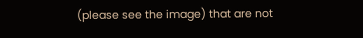(please see the image) that are not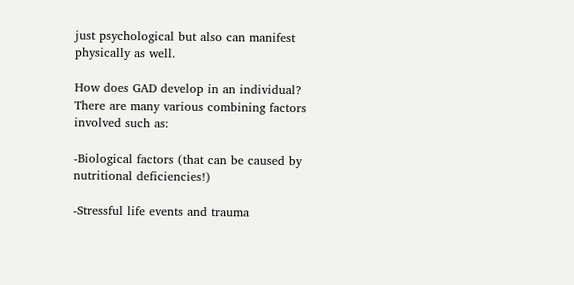just psychological but also can manifest physically as well.

How does GAD develop in an individual? There are many various combining factors involved such as:

-Biological factors (that can be caused by nutritional deficiencies!)

-Stressful life events and trauma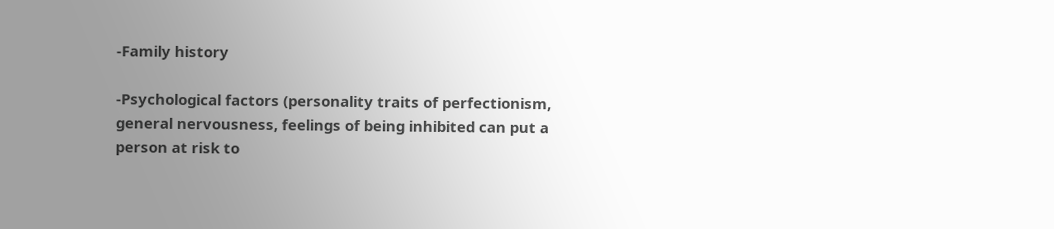-Family history

-Psychological factors (personality traits of perfectionism, general nervousness, feelings of being inhibited can put a person at risk to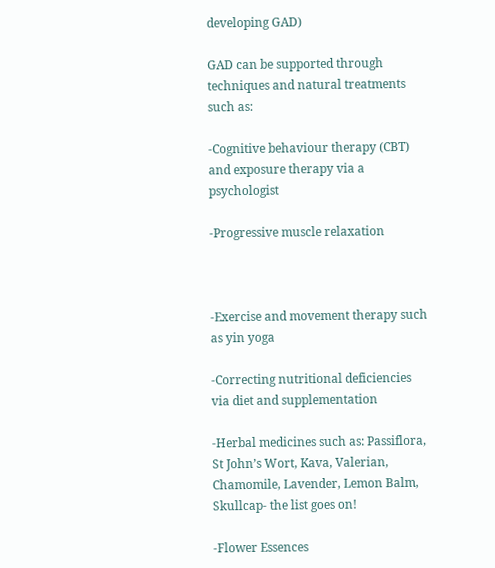developing GAD)

GAD can be supported through techniques and natural treatments such as:

-Cognitive behaviour therapy (CBT) and exposure therapy via a psychologist

-Progressive muscle relaxation



-Exercise and movement therapy such as yin yoga

-Correcting nutritional deficiencies via diet and supplementation

-Herbal medicines such as: Passiflora, St John’s Wort, Kava, Valerian, Chamomile, Lavender, Lemon Balm, Skullcap- the list goes on!

-Flower Essences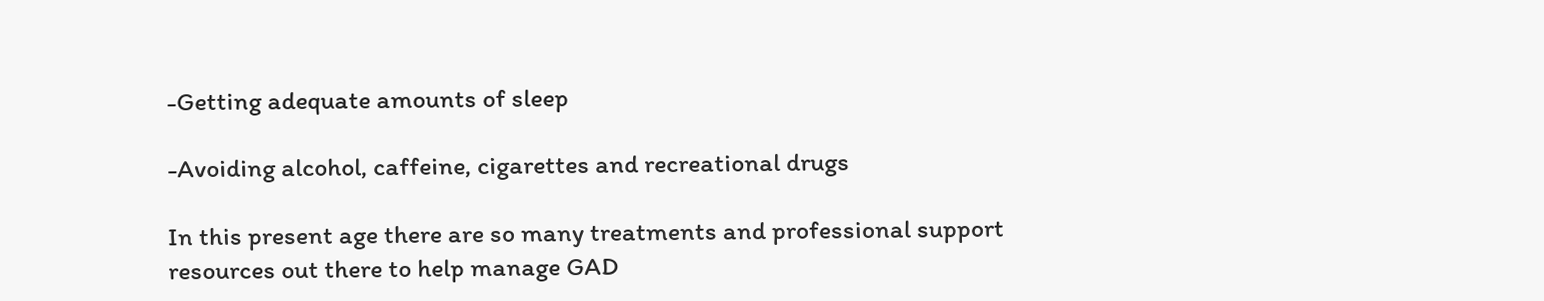-Getting adequate amounts of sleep

-Avoiding alcohol, caffeine, cigarettes and recreational drugs

In this present age there are so many treatments and professional support resources out there to help manage GAD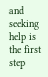and seeking help is the first step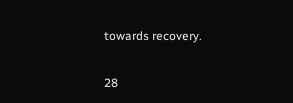towards recovery.

28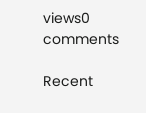views0 comments

Recent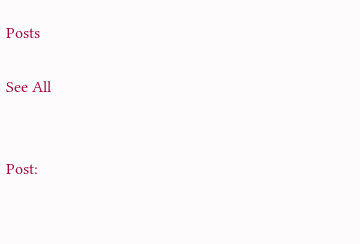Posts

See All


Post: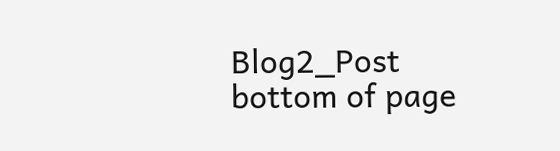Blog2_Post
bottom of page